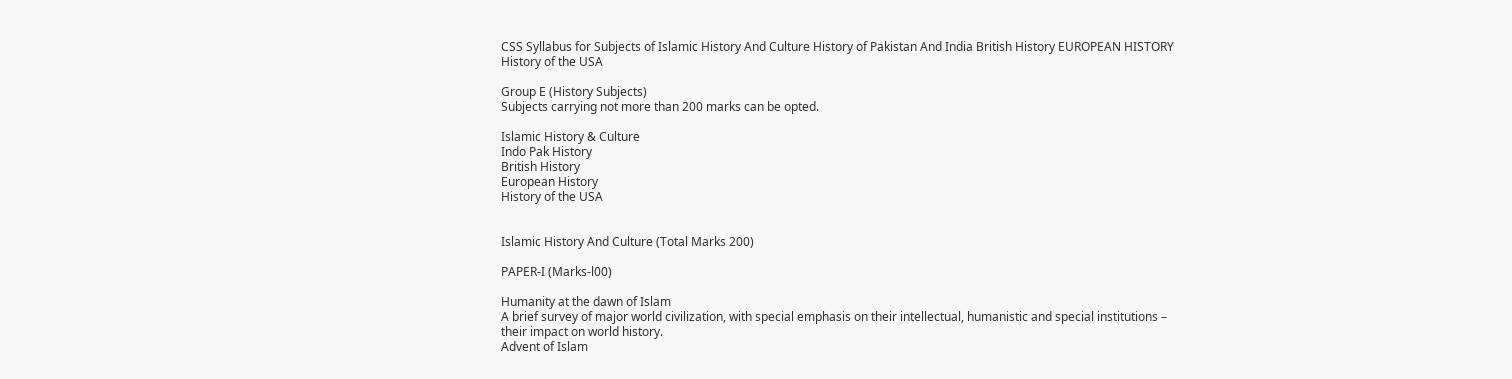CSS Syllabus for Subjects of Islamic History And Culture History of Pakistan And India British History EUROPEAN HISTORY History of the USA

Group E (History Subjects)
Subjects carrying not more than 200 marks can be opted.

Islamic History & Culture
Indo Pak History
British History
European History
History of the USA


Islamic History And Culture (Total Marks 200)

PAPER-I (Marks-l00)

Humanity at the dawn of Islam
A brief survey of major world civilization, with special emphasis on their intellectual, humanistic and special institutions – their impact on world history.
Advent of Islam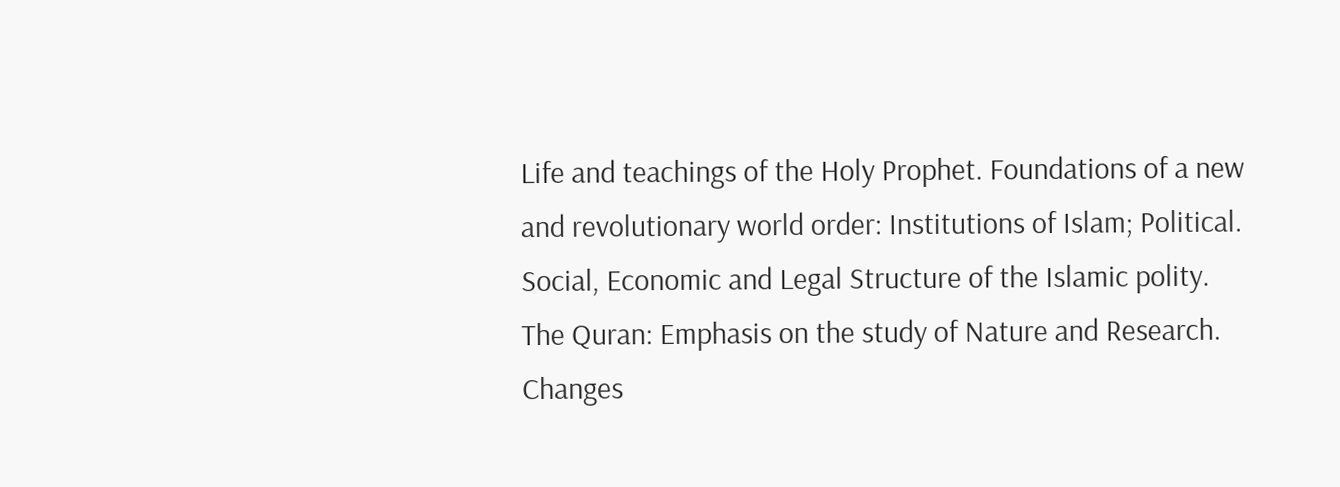Life and teachings of the Holy Prophet. Foundations of a new and revolutionary world order: Institutions of Islam; Political. Social, Economic and Legal Structure of the Islamic polity.
The Quran: Emphasis on the study of Nature and Research. Changes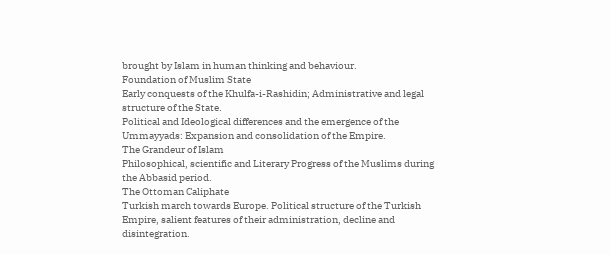brought by Islam in human thinking and behaviour.
Foundation of Muslim State
Early conquests of the Khulfa-i-Rashidin; Administrative and legal structure of the State.
Political and Ideological differences and the emergence of the Ummayyads: Expansion and consolidation of the Empire.
The Grandeur of Islam
Philosophical, scientific and Literary Progress of the Muslims during the Abbasid period.
The Ottoman Caliphate
Turkish march towards Europe. Political structure of the Turkish Empire, salient features of their administration, decline and disintegration.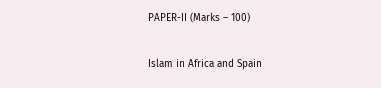PAPER-II (Marks – 100)

Islam in Africa and Spain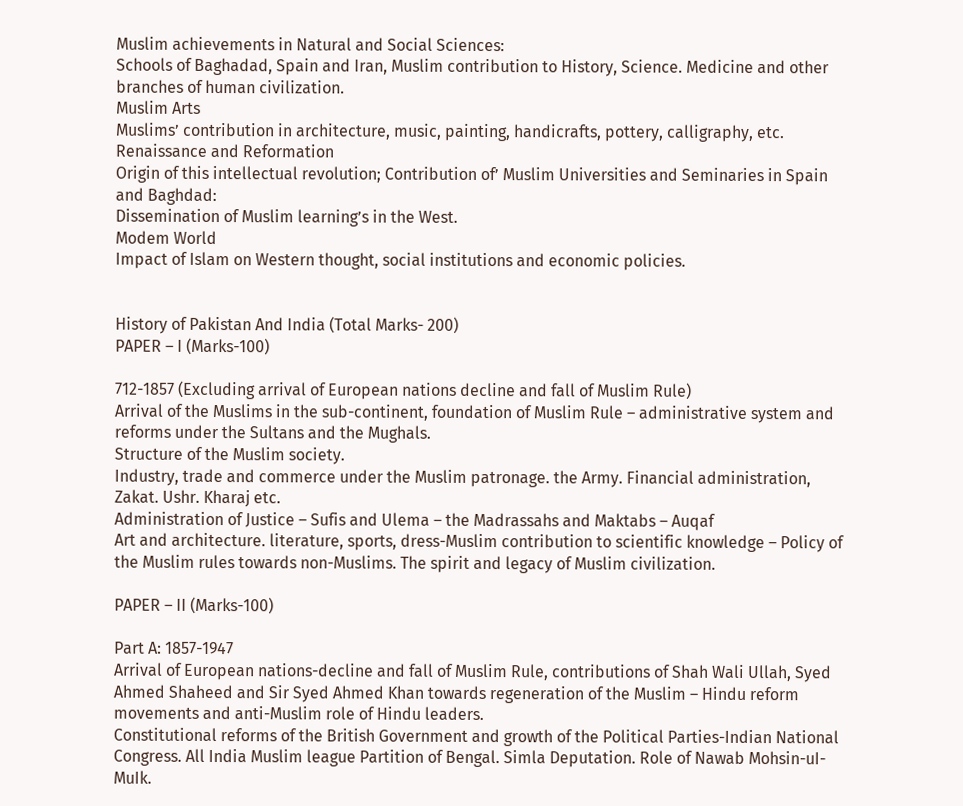Muslim achievements in Natural and Social Sciences:
Schools of Baghadad, Spain and Iran, Muslim contribution to History, Science. Medicine and other branches of human civilization.
Muslim Arts
Muslims’ contribution in architecture, music, painting, handicrafts, pottery, calligraphy, etc.
Renaissance and Reformation
Origin of this intellectual revolution; Contribution of’ Muslim Universities and Seminaries in Spain and Baghdad:
Dissemination of Muslim learning’s in the West.
Modem World
Impact of Islam on Western thought, social institutions and economic policies.


History of Pakistan And India (Total Marks- 200)
PAPER – I (Marks-100)

712-1857 (Excluding arrival of European nations decline and fall of Muslim Rule)
Arrival of the Muslims in the sub-continent, foundation of Muslim Rule – administrative system and reforms under the Sultans and the Mughals.
Structure of the Muslim society.
Industry, trade and commerce under the Muslim patronage. the Army. Financial administration, Zakat. Ushr. Kharaj etc.
Administration of Justice – Sufis and Ulema – the Madrassahs and Maktabs – Auqaf
Art and architecture. literature, sports, dress-Muslim contribution to scientific knowledge – Policy of the Muslim rules towards non-Muslims. The spirit and legacy of Muslim civilization.

PAPER – II (Marks-100)

Part A: 1857-1947
Arrival of European nations-decline and fall of Muslim Rule, contributions of Shah Wali Ullah, Syed Ahmed Shaheed and Sir Syed Ahmed Khan towards regeneration of the Muslim – Hindu reform movements and anti-Muslim role of Hindu leaders.
Constitutional reforms of the British Government and growth of the Political Parties-Indian National Congress. All India Muslim league Partition of Bengal. Simla Deputation. Role of Nawab Mohsin-uI-MuIk.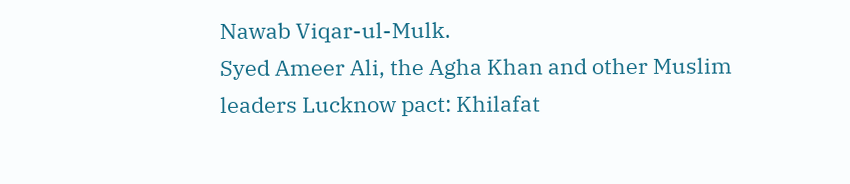Nawab Viqar-ul-Mulk.
Syed Ameer Ali, the Agha Khan and other Muslim leaders Lucknow pact: Khilafat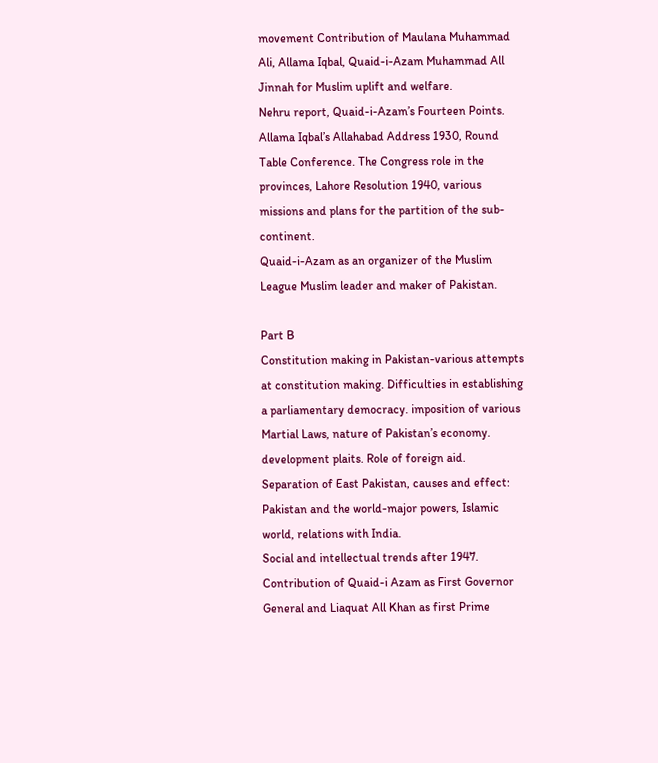movement Contribution of Maulana Muhammad Ali, Allama Iqbal, Quaid-i-Azam Muhammad All Jinnah for Muslim uplift and welfare.
Nehru report, Quaid-i-Azam’s Fourteen Points. Allama Iqbal’s Allahabad Address 1930, Round Table Conference. The Congress role in the provinces, Lahore Resolution 1940, various missions and plans for the partition of the sub-continent.
Quaid-i-Azam as an organizer of the Muslim League Muslim leader and maker of Pakistan.

Part B
Constitution making in Pakistan-various attempts at constitution making. Difficulties in establishing a parliamentary democracy. imposition of various Martial Laws, nature of Pakistan’s economy. development plaits. Role of foreign aid.
Separation of East Pakistan, causes and effect: Pakistan and the world-major powers, Islamic world, relations with India.
Social and intellectual trends after 1947. Contribution of Quaid-i Azam as First Governor General and Liaquat All Khan as first Prime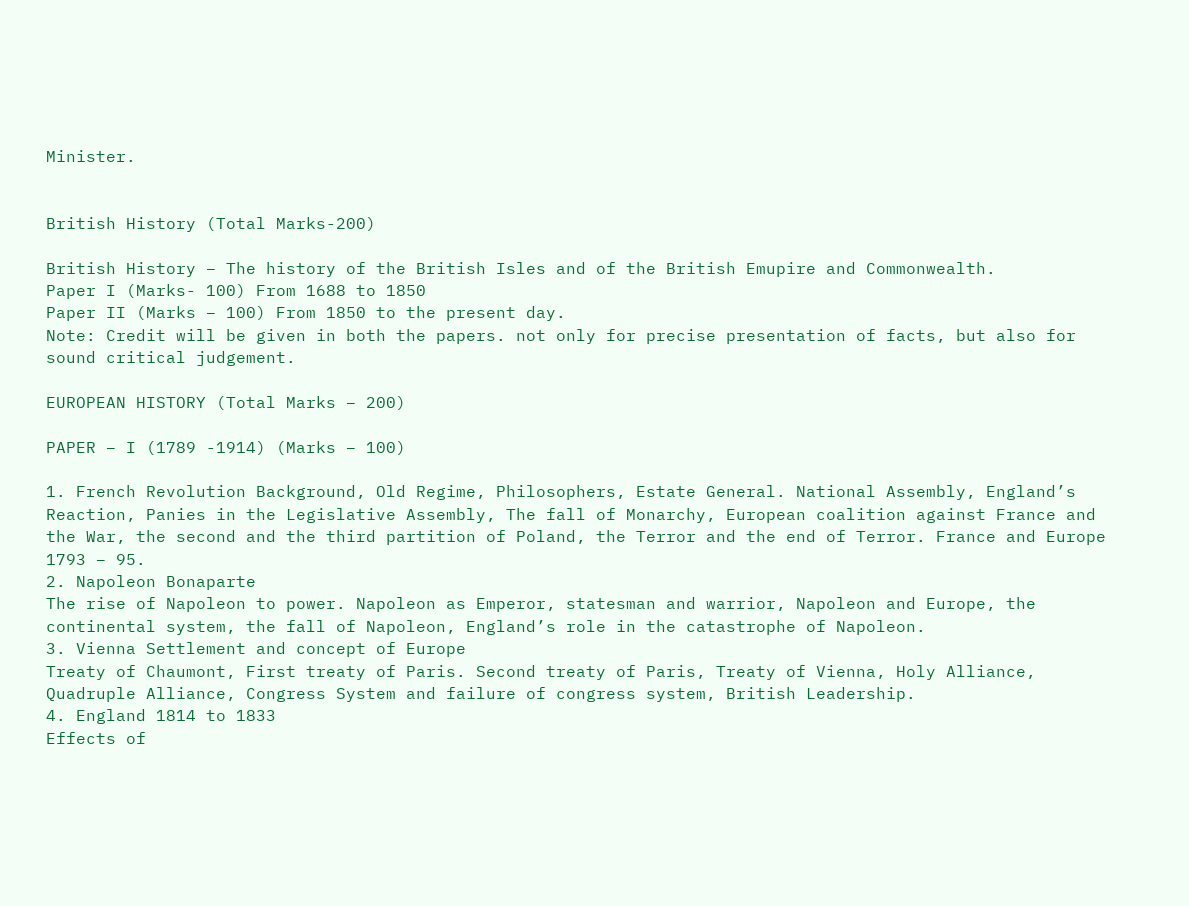Minister.


British History (Total Marks-200)

British History – The history of the British Isles and of the British Emupire and Commonwealth.
Paper I (Marks- 100) From 1688 to 1850
Paper II (Marks – 100) From 1850 to the present day.
Note: Credit will be given in both the papers. not only for precise presentation of facts, but also for sound critical judgement.

EUROPEAN HISTORY (Total Marks – 200)

PAPER – I (1789 -1914) (Marks – 100)

1. French Revolution Background, Old Regime, Philosophers, Estate General. National Assembly, England’s Reaction, Panies in the Legislative Assembly, The fall of Monarchy, European coalition against France and the War, the second and the third partition of Poland, the Terror and the end of Terror. France and Europe 1793 – 95.
2. Napoleon Bonaparte
The rise of Napoleon to power. Napoleon as Emperor, statesman and warrior, Napoleon and Europe, the continental system, the fall of Napoleon, England’s role in the catastrophe of Napoleon.
3. Vienna Settlement and concept of Europe
Treaty of Chaumont, First treaty of Paris. Second treaty of Paris, Treaty of Vienna, Holy Alliance, Quadruple Alliance, Congress System and failure of congress system, British Leadership.
4. England 1814 to 1833
Effects of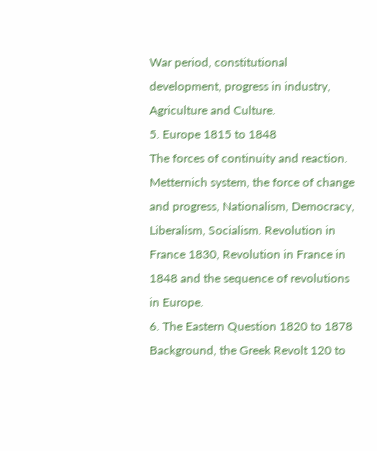War period, constitutional development, progress in industry, Agriculture and Culture.
5. Europe 1815 to 1848
The forces of continuity and reaction. Metternich system, the force of change and progress, Nationalism, Democracy, Liberalism, Socialism. Revolution in France 1830, Revolution in France in 1848 and the sequence of revolutions in Europe.
6. The Eastern Question 1820 to 1878
Background, the Greek Revolt 120 to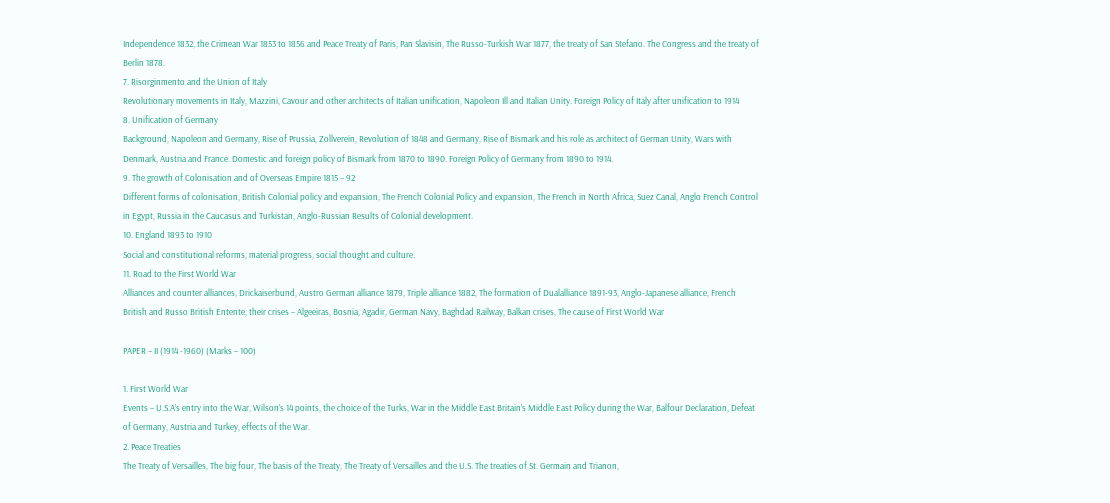Independence 1832, the Crimean War 1853 to 1856 and Peace Treaty of Paris, Pan Slavisin, The Russo-Turkish War 1877, the treaty of San Stefano. The Congress and the treaty of Berlin 1878.
7. Risorginmento and the Union of Italy
Revolutionary movements in Italy, Mazzini, Cavour and other architects of Italian unification, Napoleon Ill and Italian Unity. Foreign Policy of Italy after unification to 1914
8. Unification of Germany
Background, Napoleon and Germany, Rise of Prussia, Zollverein, Revolution of 1848 and Germany, Rise of Bismark and his role as architect of German Unity, Wars with Denmark, Austria and France. Domestic and foreign policy of Bismark from 1870 to 1890. Foreign Policy of Germany from 1890 to 1914.
9. The growth of Colonisation and of Overseas Empire 1815 – 92
Different forms of colonisation, British Colonial policy and expansion, The French Colonial Policy and expansion, The French in North Africa, Suez Canal, Anglo French Control in Egypt, Russia in the Caucasus and Turkistan, Anglo-Russian Results of Colonial development.
10. England 1893 to 1910
Social and constitutional reforms, material progress, social thought and culture.
11. Road to the First World War
Alliances and counter alliances, Drickaiserbund, Austro German alliance 1879, Triple alliance 1882, The formation of Dualalliance 1891-93, Anglo-Japanese alliance, French British and Russo British Entente, their crises – Algeeiras, Bosnia, Agadir, German Navy, Baghdad Railway, Balkan crises, The cause of First World War

PAPER – II (1914 -1960) (Marks – 100)

1. First World War
Events – U.S.A’s entry into the War, Wilson’s 14 points, the choice of the Turks, War in the Middle East Britain’s Middle East Policy during the War, Balfour Declaration, Defeat of Germany, Austria and Turkey, effects of the War.
2. Peace Treaties
The Treaty of Versailles, The big four, The basis of the Treaty, The Treaty of Versailles and the U.S. The treaties of St. Germain and Trianon,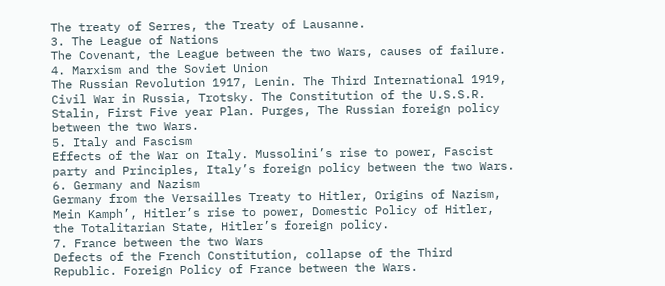The treaty of Serres, the Treaty of Lausanne.
3. The League of Nations
The Covenant, the League between the two Wars, causes of failure.
4. Marxism and the Soviet Union
The Russian Revolution 1917, Lenin. The Third International 1919, Civil War in Russia, Trotsky. The Constitution of the U.S.S.R. Stalin, First Five year Plan. Purges, The Russian foreign policy between the two Wars.
5. Italy and Fascism
Effects of the War on Italy. Mussolini’s rise to power, Fascist party and Principles, Italy’s foreign policy between the two Wars.
6. Germany and Nazism
Germany from the Versailles Treaty to Hitler, Origins of Nazism, Mein Kamph’, Hitler’s rise to power, Domestic Policy of Hitler, the Totalitarian State, Hitler’s foreign policy.
7. France between the two Wars
Defects of the French Constitution, collapse of the Third Republic. Foreign Policy of France between the Wars.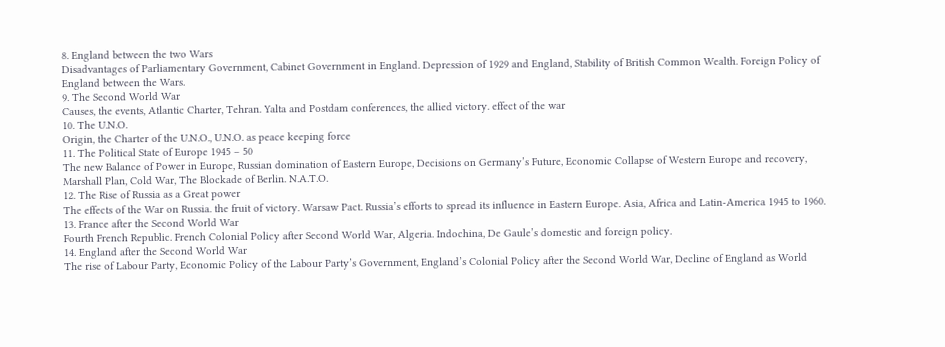8. England between the two Wars
Disadvantages of Parliamentary Government, Cabinet Government in England. Depression of 1929 and England, Stability of British Common Wealth. Foreign Policy of England between the Wars.
9. The Second World War
Causes, the events, Atlantic Charter, Tehran. Yalta and Postdam conferences, the allied victory. effect of the war
10. The U.N.O.
Origin, the Charter of the U.N.O., U.N.O. as peace keeping force
11. The Political State of Europe 1945 – 50
The new Balance of Power in Europe, Russian domination of Eastern Europe, Decisions on Germany’s Future, Economic Collapse of Western Europe and recovery, Marshall Plan, Cold War, The Blockade of Berlin. N.A.T.O.
12. The Rise of Russia as a Great power
The effects of the War on Russia. the fruit of victory. Warsaw Pact. Russia’s efforts to spread its influence in Eastern Europe. Asia, Africa and Latin-America 1945 to 1960.
13. France after the Second World War
Fourth French Republic. French Colonial Policy after Second World War, Algeria. Indochina, De Gaule’s domestic and foreign policy.
14. England after the Second World War
The rise of Labour Party, Economic Policy of the Labour Party’s Government, England’s Colonial Policy after the Second World War, Decline of England as World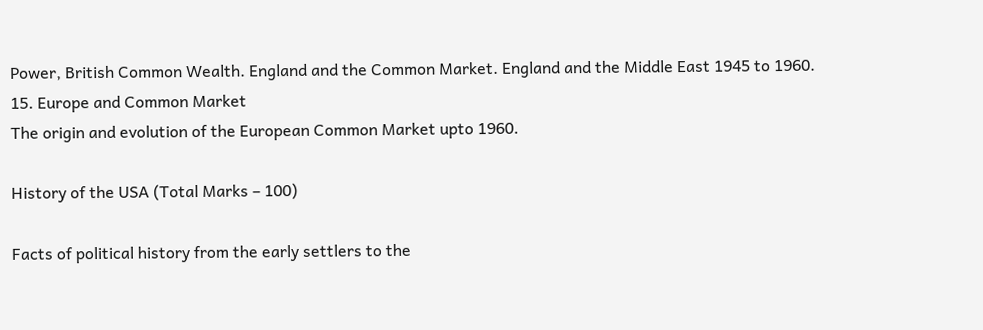Power, British Common Wealth. England and the Common Market. England and the Middle East 1945 to 1960.
15. Europe and Common Market
The origin and evolution of the European Common Market upto 1960.

History of the USA (Total Marks – 100)

Facts of political history from the early settlers to the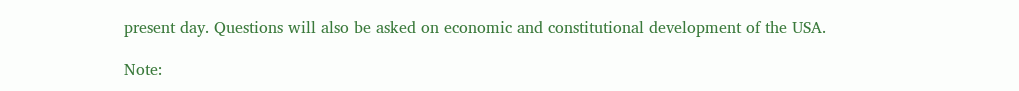present day. Questions will also be asked on economic and constitutional development of the USA.

Note: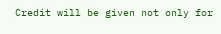Credit will be given not only for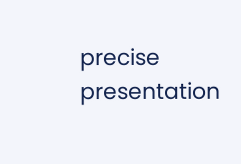precise presentation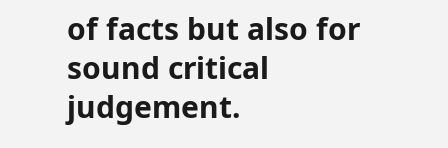of facts but also for sound critical judgement.